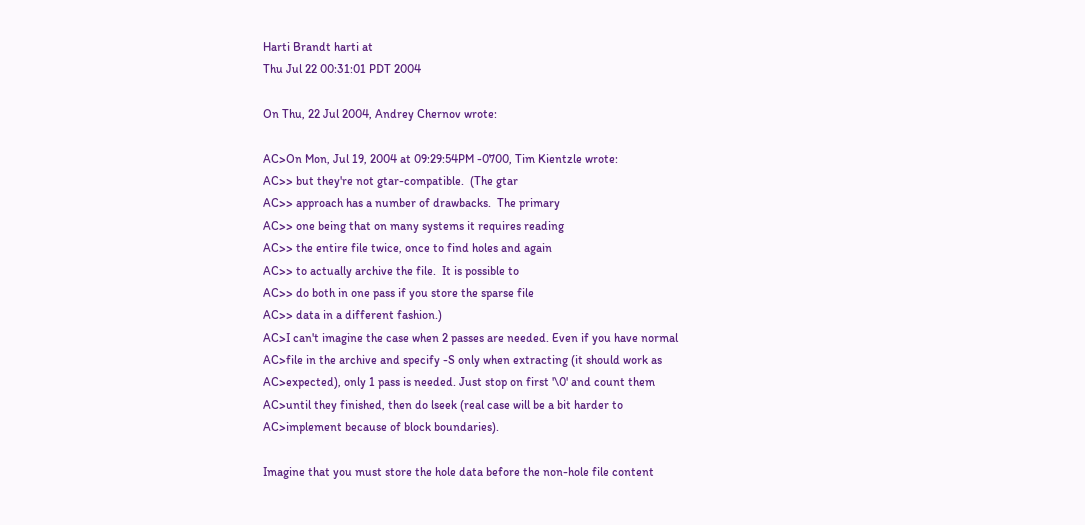Harti Brandt harti at
Thu Jul 22 00:31:01 PDT 2004

On Thu, 22 Jul 2004, Andrey Chernov wrote:

AC>On Mon, Jul 19, 2004 at 09:29:54PM -0700, Tim Kientzle wrote:
AC>> but they're not gtar-compatible.  (The gtar
AC>> approach has a number of drawbacks.  The primary
AC>> one being that on many systems it requires reading
AC>> the entire file twice, once to find holes and again
AC>> to actually archive the file.  It is possible to
AC>> do both in one pass if you store the sparse file
AC>> data in a different fashion.)
AC>I can't imagine the case when 2 passes are needed. Even if you have normal
AC>file in the archive and specify -S only when extracting (it should work as
AC>expected), only 1 pass is needed. Just stop on first '\0' and count them
AC>until they finished, then do lseek (real case will be a bit harder to
AC>implement because of block boundaries).

Imagine that you must store the hole data before the non-hole file content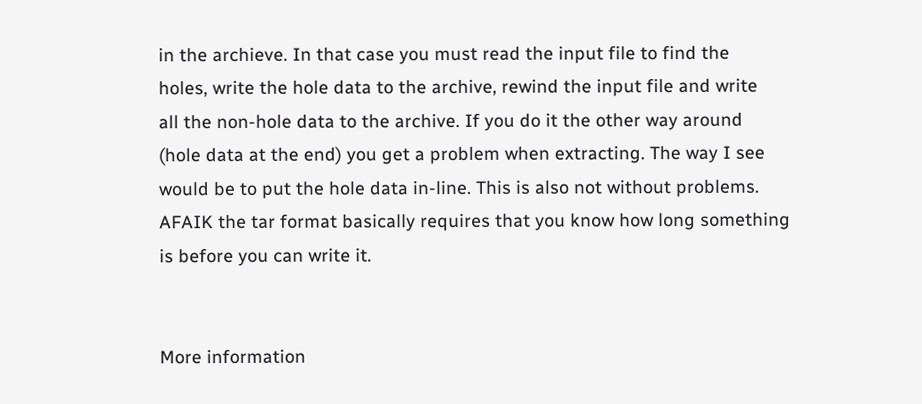in the archieve. In that case you must read the input file to find the
holes, write the hole data to the archive, rewind the input file and write
all the non-hole data to the archive. If you do it the other way around
(hole data at the end) you get a problem when extracting. The way I see
would be to put the hole data in-line. This is also not without problems.
AFAIK the tar format basically requires that you know how long something
is before you can write it.


More information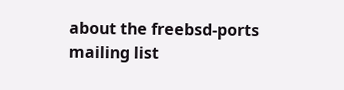about the freebsd-ports mailing list